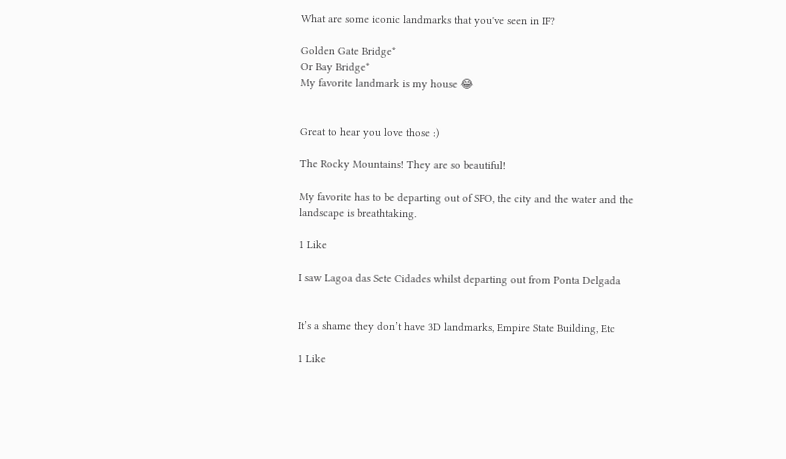What are some iconic landmarks that you've seen in IF?

Golden Gate Bridge*
Or Bay Bridge*
My favorite landmark is my house 😂


Great to hear you love those :)

The Rocky Mountains! They are so beautiful!

My favorite has to be departing out of SFO, the city and the water and the landscape is breathtaking.

1 Like

I saw Lagoa das Sete Cidades whilst departing out from Ponta Delgada


It’s a shame they don’t have 3D landmarks, Empire State Building, Etc

1 Like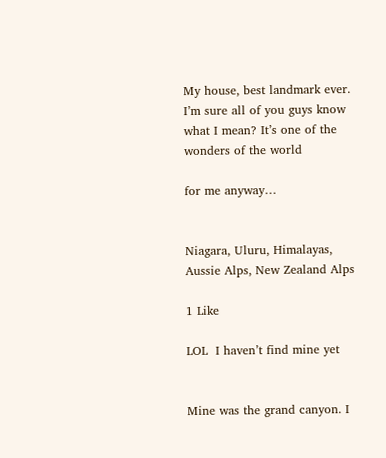My house, best landmark ever. I’m sure all of you guys know what I mean? It’s one of the wonders of the world

for me anyway…


Niagara, Uluru, Himalayas, Aussie Alps, New Zealand Alps

1 Like

LOL  I haven’t find mine yet


Mine was the grand canyon. I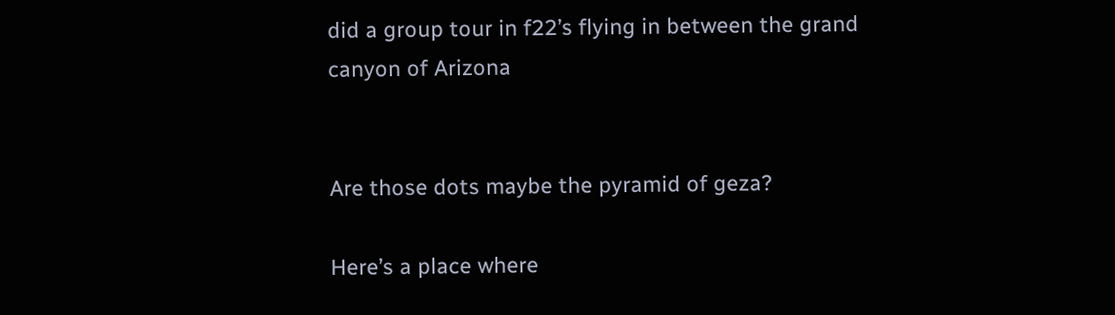did a group tour in f22’s flying in between the grand canyon of Arizona


Are those dots maybe the pyramid of geza?

Here’s a place where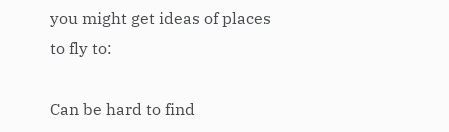you might get ideas of places to fly to:

Can be hard to find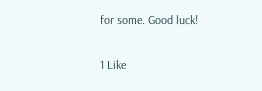for some. Good luck!

1 Like